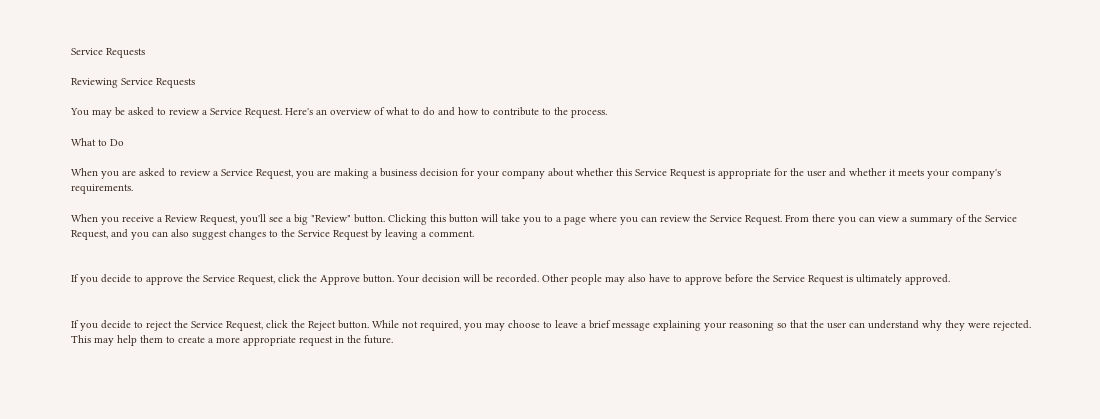Service Requests

Reviewing Service Requests

You may be asked to review a Service Request. Here's an overview of what to do and how to contribute to the process.

What to Do

When you are asked to review a Service Request, you are making a business decision for your company about whether this Service Request is appropriate for the user and whether it meets your company's requirements.

When you receive a Review Request, you'll see a big "Review" button. Clicking this button will take you to a page where you can review the Service Request. From there you can view a summary of the Service Request, and you can also suggest changes to the Service Request by leaving a comment.


If you decide to approve the Service Request, click the Approve button. Your decision will be recorded. Other people may also have to approve before the Service Request is ultimately approved.


If you decide to reject the Service Request, click the Reject button. While not required, you may choose to leave a brief message explaining your reasoning so that the user can understand why they were rejected. This may help them to create a more appropriate request in the future.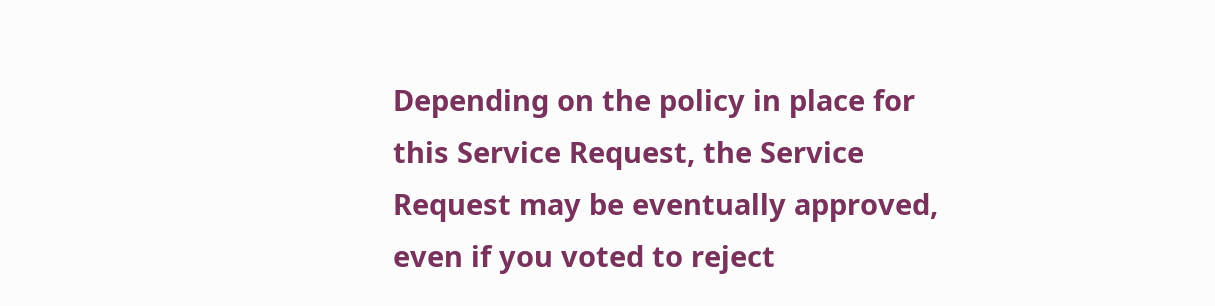Depending on the policy in place for this Service Request, the Service Request may be eventually approved, even if you voted to reject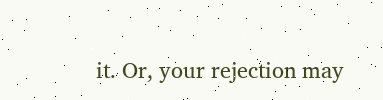it. Or, your rejection may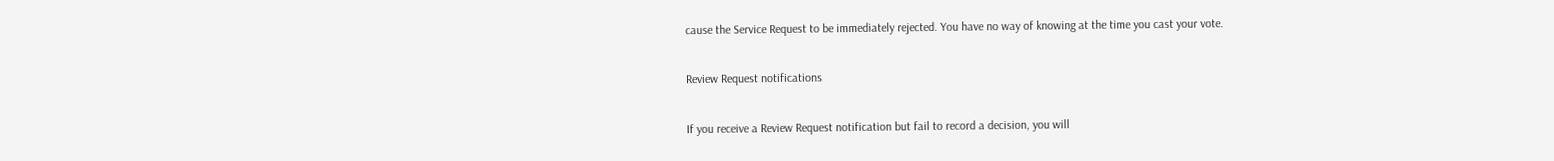cause the Service Request to be immediately rejected. You have no way of knowing at the time you cast your vote.

Review Request notifications

If you receive a Review Request notification but fail to record a decision, you will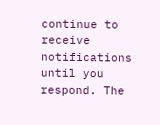continue to receive notifications until you respond. The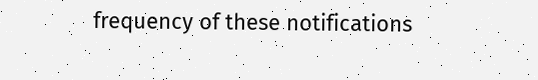frequency of these notifications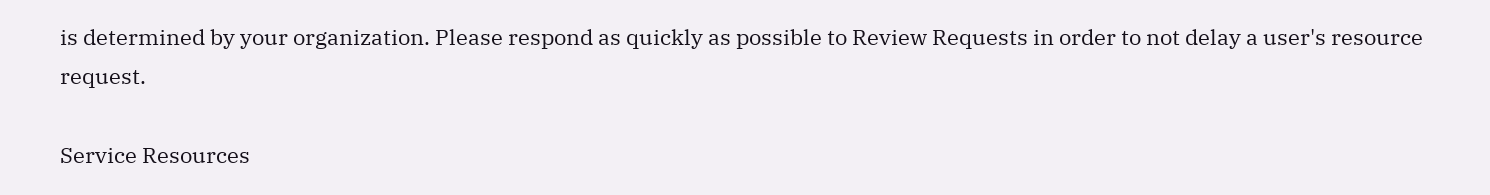is determined by your organization. Please respond as quickly as possible to Review Requests in order to not delay a user's resource request.

Service Resources